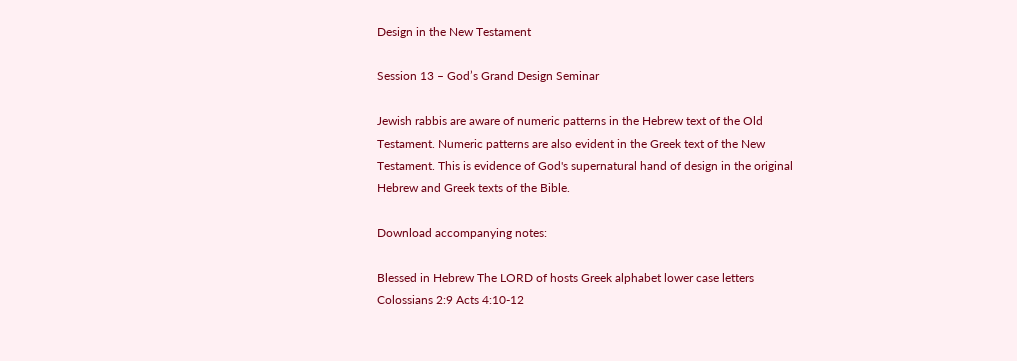Design in the New Testament

Session 13 – God’s Grand Design Seminar

Jewish rabbis are aware of numeric patterns in the Hebrew text of the Old Testament. Numeric patterns are also evident in the Greek text of the New Testament. This is evidence of God's supernatural hand of design in the original Hebrew and Greek texts of the Bible.

Download accompanying notes:

Blessed in Hebrew The LORD of hosts Greek alphabet lower case letters Colossians 2:9 Acts 4:10-12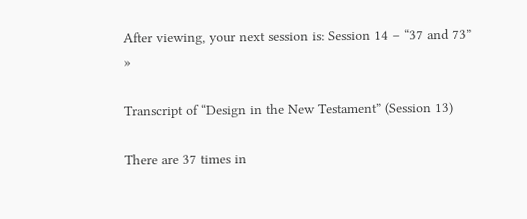After viewing, your next session is: Session 14 – “37 and 73” »

Transcript of “Design in the New Testament” (Session 13)

There are 37 times in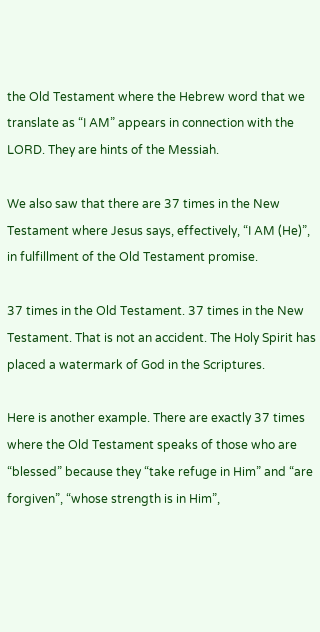the Old Testament where the Hebrew word that we translate as “I AM” appears in connection with the LORD. They are hints of the Messiah.

We also saw that there are 37 times in the New Testament where Jesus says, effectively, “I AM (He)”, in fulfillment of the Old Testament promise.

37 times in the Old Testament. 37 times in the New Testament. That is not an accident. The Holy Spirit has placed a watermark of God in the Scriptures.

Here is another example. There are exactly 37 times where the Old Testament speaks of those who are “blessed” because they “take refuge in Him” and “are forgiven”, “whose strength is in Him”,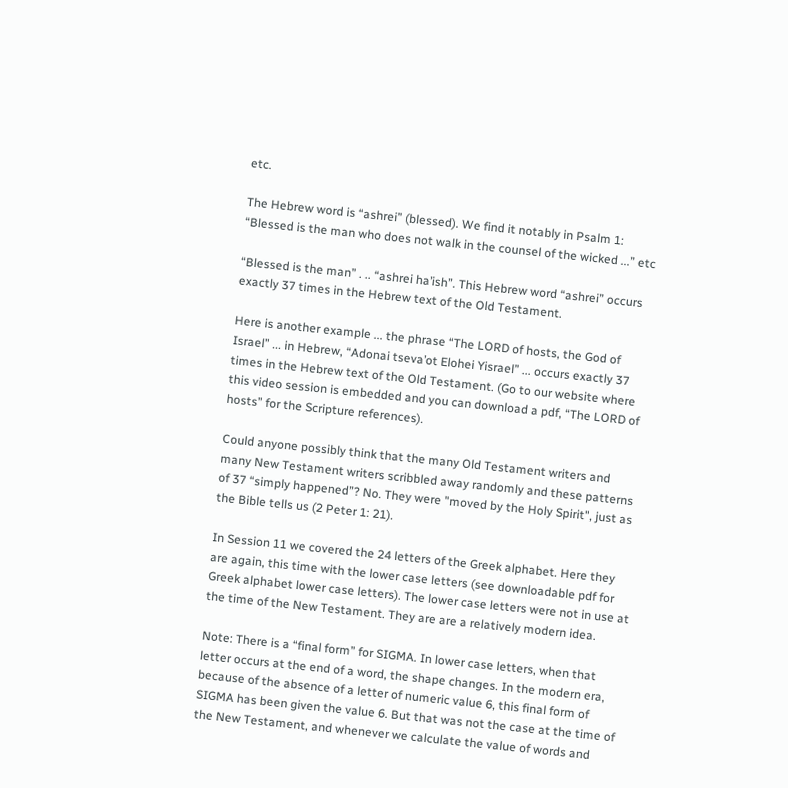etc.

The Hebrew word is “ashrei” (blessed). We find it notably in Psalm 1: “Blessed is the man who does not walk in the counsel of the wicked ...” etc

“Blessed is the man” . .. “ashrei ha’ish”. This Hebrew word “ashrei” occurs exactly 37 times in the Hebrew text of the Old Testament.

Here is another example ... the phrase “The LORD of hosts, the God of Israel” ... in Hebrew, “Adonai tseva’ot Elohei Yisrael” ... occurs exactly 37 times in the Hebrew text of the Old Testament. (Go to our website where this video session is embedded and you can download a pdf, “The LORD of hosts” for the Scripture references).

Could anyone possibly think that the many Old Testament writers and many New Testament writers scribbled away randomly and these patterns of 37 “simply happened”? No. They were "moved by the Holy Spirit", just as the Bible tells us (2 Peter 1: 21).

In Session 11 we covered the 24 letters of the Greek alphabet. Here they are again, this time with the lower case letters (see downloadable pdf for Greek alphabet lower case letters). The lower case letters were not in use at the time of the New Testament. They are are a relatively modern idea.

Note: There is a “final form” for SIGMA. In lower case letters, when that letter occurs at the end of a word, the shape changes. In the modern era, because of the absence of a letter of numeric value 6, this final form of SIGMA has been given the value 6. But that was not the case at the time of the New Testament, and whenever we calculate the value of words and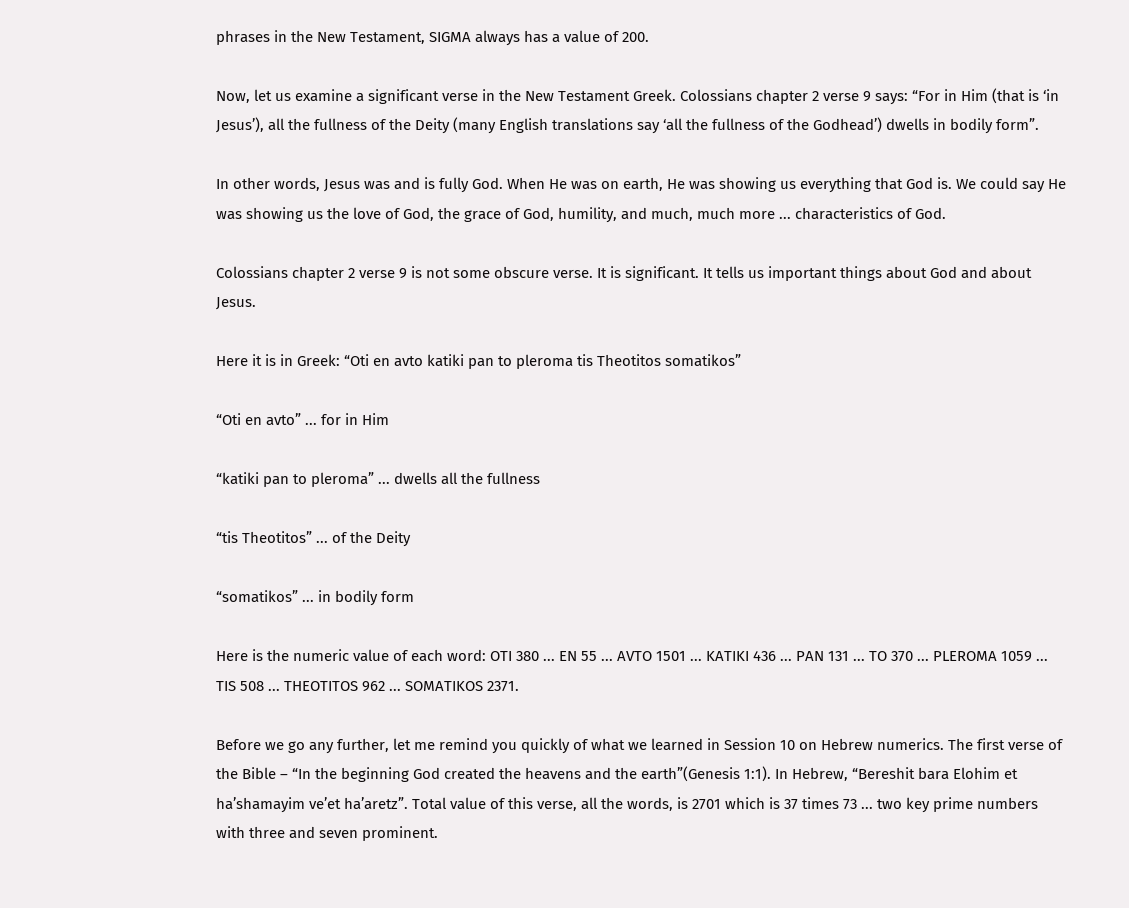phrases in the New Testament, SIGMA always has a value of 200.

Now, let us examine a significant verse in the New Testament Greek. Colossians chapter 2 verse 9 says: “For in Him (that is ‘in Jesus’), all the fullness of the Deity (many English translations say ‘all the fullness of the Godhead’) dwells in bodily form”.

In other words, Jesus was and is fully God. When He was on earth, He was showing us everything that God is. We could say He was showing us the love of God, the grace of God, humility, and much, much more ... characteristics of God.

Colossians chapter 2 verse 9 is not some obscure verse. It is significant. It tells us important things about God and about Jesus.

Here it is in Greek: “Oti en avto katiki pan to pleroma tis Theotitos somatikos”

“Oti en avto” ... for in Him

“katiki pan to pleroma” ... dwells all the fullness

“tis Theotitos” ... of the Deity

“somatikos” ... in bodily form

Here is the numeric value of each word: OTI 380 ... EN 55 ... AVTO 1501 ... KATIKI 436 ... PAN 131 ... TO 370 ... PLEROMA 1059 ... TIS 508 ... THEOTITOS 962 ... SOMATIKOS 2371.

Before we go any further, let me remind you quickly of what we learned in Session 10 on Hebrew numerics. The first verse of the Bible – “In the beginning God created the heavens and the earth”(Genesis 1:1). In Hebrew, “Bereshit bara Elohim et ha’shamayim ve’et ha’aretz”. Total value of this verse, all the words, is 2701 which is 37 times 73 ... two key prime numbers with three and seven prominent.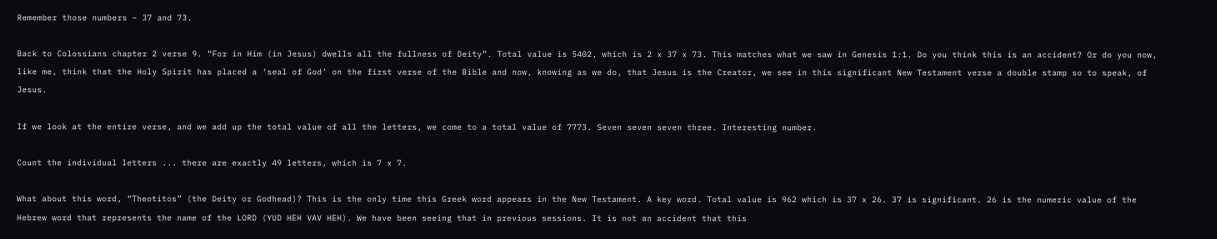Remember those numbers – 37 and 73.

Back to Colossians chapter 2 verse 9. “For in Him (in Jesus) dwells all the fullness of Deity”. Total value is 5402, which is 2 x 37 x 73. This matches what we saw in Genesis 1:1. Do you think this is an accident? Or do you now, like me, think that the Holy Spirit has placed a ‘seal of God’ on the first verse of the Bible and now, knowing as we do, that Jesus is the Creator, we see in this significant New Testament verse a double stamp so to speak, of Jesus.

If we look at the entire verse, and we add up the total value of all the letters, we come to a total value of 7773. Seven seven seven three. Interesting number.

Count the individual letters ... there are exactly 49 letters, which is 7 x 7.

What about this word, “Theotitos” (the Deity or Godhead)? This is the only time this Greek word appears in the New Testament. A key word. Total value is 962 which is 37 x 26. 37 is significant. 26 is the numeric value of the Hebrew word that represents the name of the LORD (YUD HEH VAV HEH). We have been seeing that in previous sessions. It is not an accident that this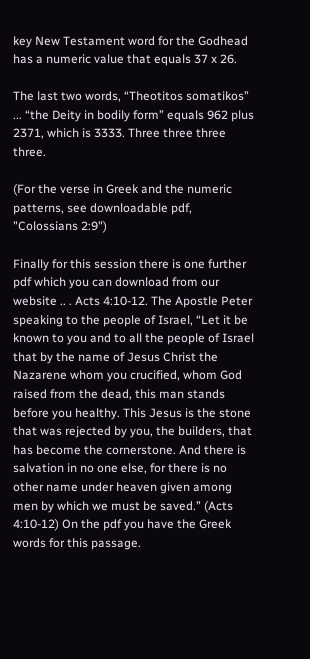key New Testament word for the Godhead has a numeric value that equals 37 x 26.

The last two words, “Theotitos somatikos” ... “the Deity in bodily form” equals 962 plus 2371, which is 3333. Three three three three.

(For the verse in Greek and the numeric patterns, see downloadable pdf, "Colossians 2:9")

Finally for this session there is one further pdf which you can download from our website .. . Acts 4:10-12. The Apostle Peter speaking to the people of Israel, “Let it be known to you and to all the people of Israel that by the name of Jesus Christ the Nazarene whom you crucified, whom God raised from the dead, this man stands before you healthy. This Jesus is the stone that was rejected by you, the builders, that has become the cornerstone. And there is salvation in no one else, for there is no other name under heaven given among men by which we must be saved.” (Acts 4:10-12) On the pdf you have the Greek words for this passage.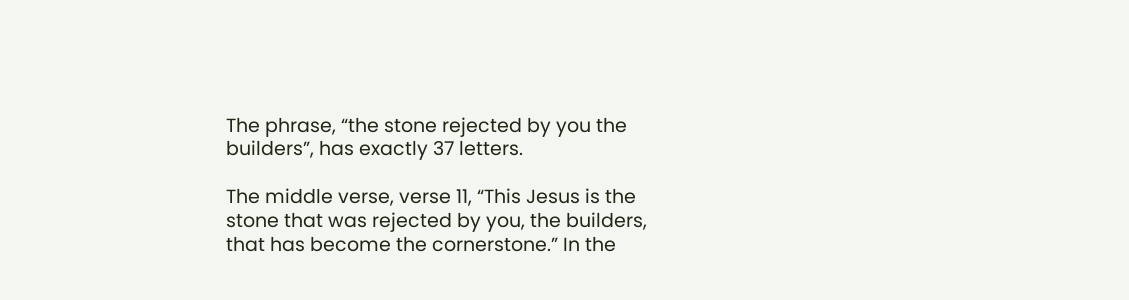The phrase, “the stone rejected by you the builders”, has exactly 37 letters.

The middle verse, verse 11, “This Jesus is the stone that was rejected by you, the builders, that has become the cornerstone.” In the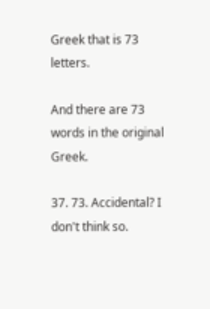Greek that is 73 letters.

And there are 73 words in the original Greek.

37. 73. Accidental? I don't think so.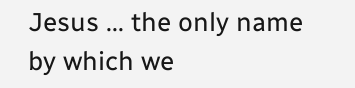Jesus ... the only name by which we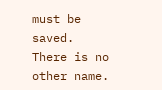must be saved. There is no other name.